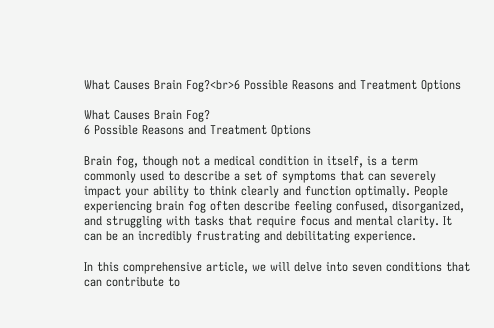What Causes Brain Fog?<br>6 Possible Reasons and Treatment Options

What Causes Brain Fog?
6 Possible Reasons and Treatment Options

Brain fog, though not a medical condition in itself, is a term commonly used to describe a set of symptoms that can severely impact your ability to think clearly and function optimally. People experiencing brain fog often describe feeling confused, disorganized, and struggling with tasks that require focus and mental clarity. It can be an incredibly frustrating and debilitating experience.

In this comprehensive article, we will delve into seven conditions that can contribute to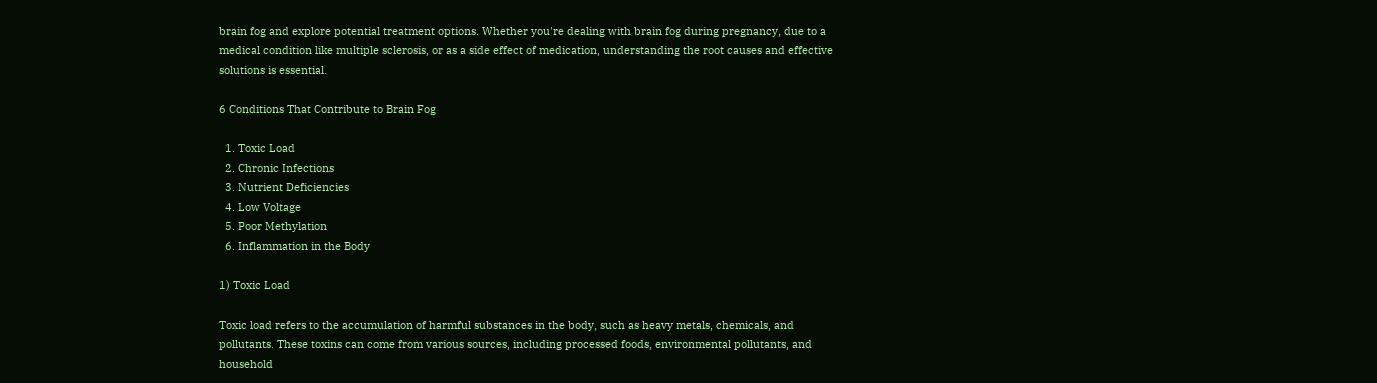brain fog and explore potential treatment options. Whether you're dealing with brain fog during pregnancy, due to a medical condition like multiple sclerosis, or as a side effect of medication, understanding the root causes and effective solutions is essential.

6 Conditions That Contribute to Brain Fog

  1. Toxic Load
  2. Chronic Infections
  3. Nutrient Deficiencies
  4. Low Voltage
  5. Poor Methylation
  6. Inflammation in the Body

1) Toxic Load

Toxic load refers to the accumulation of harmful substances in the body, such as heavy metals, chemicals, and pollutants. These toxins can come from various sources, including processed foods, environmental pollutants, and household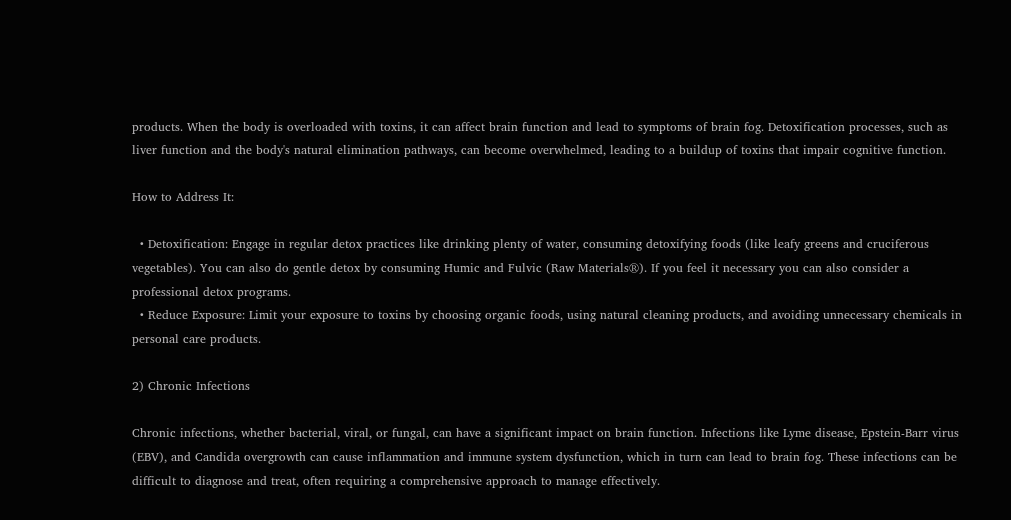products. When the body is overloaded with toxins, it can affect brain function and lead to symptoms of brain fog. Detoxification processes, such as liver function and the body's natural elimination pathways, can become overwhelmed, leading to a buildup of toxins that impair cognitive function.

How to Address It:

  • Detoxification: Engage in regular detox practices like drinking plenty of water, consuming detoxifying foods (like leafy greens and cruciferous vegetables). You can also do gentle detox by consuming Humic and Fulvic (Raw Materials®). If you feel it necessary you can also consider a professional detox programs.
  • Reduce Exposure: Limit your exposure to toxins by choosing organic foods, using natural cleaning products, and avoiding unnecessary chemicals in personal care products.

2) Chronic Infections

Chronic infections, whether bacterial, viral, or fungal, can have a significant impact on brain function. Infections like Lyme disease, Epstein-Barr virus (EBV), and Candida overgrowth can cause inflammation and immune system dysfunction, which in turn can lead to brain fog. These infections can be difficult to diagnose and treat, often requiring a comprehensive approach to manage effectively.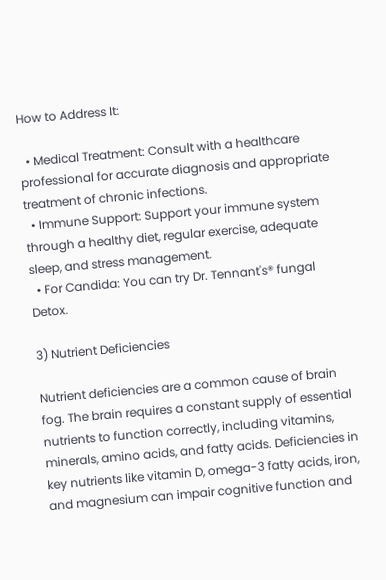How to Address It:

  • Medical Treatment: Consult with a healthcare professional for accurate diagnosis and appropriate treatment of chronic infections.
  • Immune Support: Support your immune system through a healthy diet, regular exercise, adequate sleep, and stress management.
  • For Candida: You can try Dr. Tennant's® fungal Detox.

3) Nutrient Deficiencies

Nutrient deficiencies are a common cause of brain fog. The brain requires a constant supply of essential nutrients to function correctly, including vitamins, minerals, amino acids, and fatty acids. Deficiencies in key nutrients like vitamin D, omega-3 fatty acids, iron, and magnesium can impair cognitive function and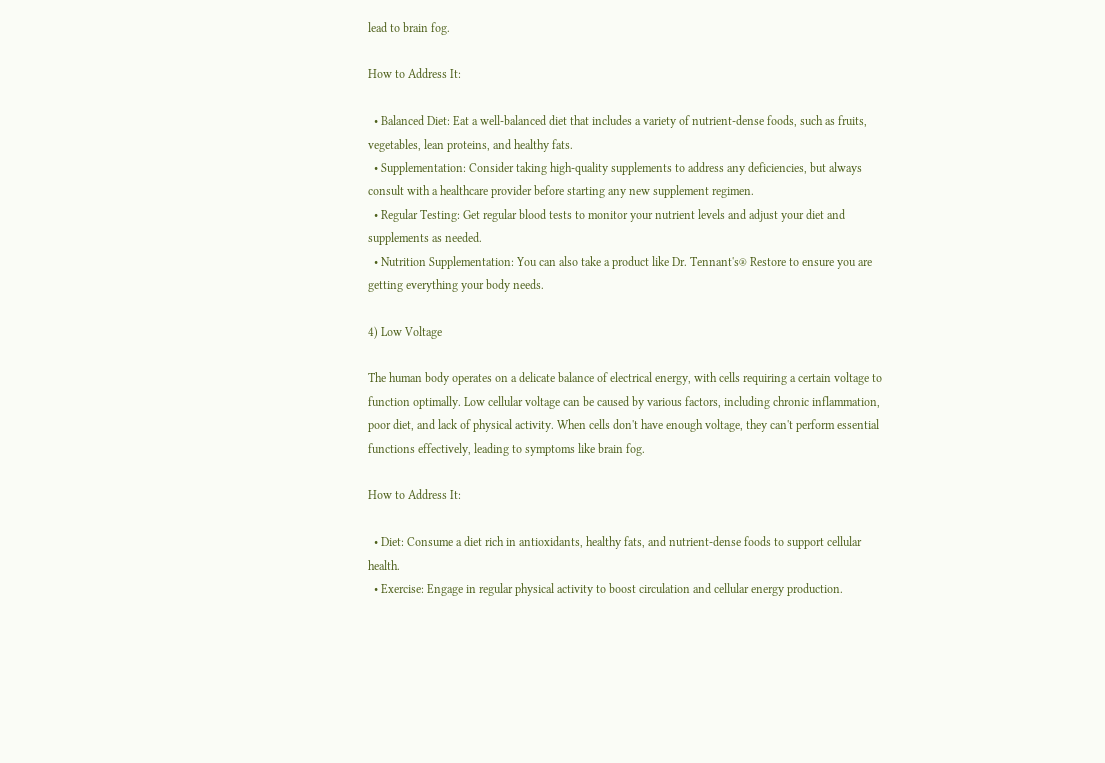lead to brain fog.

How to Address It:

  • Balanced Diet: Eat a well-balanced diet that includes a variety of nutrient-dense foods, such as fruits, vegetables, lean proteins, and healthy fats.
  • Supplementation: Consider taking high-quality supplements to address any deficiencies, but always consult with a healthcare provider before starting any new supplement regimen.
  • Regular Testing: Get regular blood tests to monitor your nutrient levels and adjust your diet and supplements as needed.
  • Nutrition Supplementation: You can also take a product like Dr. Tennant's® Restore to ensure you are getting everything your body needs.

4) Low Voltage

The human body operates on a delicate balance of electrical energy, with cells requiring a certain voltage to function optimally. Low cellular voltage can be caused by various factors, including chronic inflammation, poor diet, and lack of physical activity. When cells don't have enough voltage, they can't perform essential functions effectively, leading to symptoms like brain fog.

How to Address It:

  • Diet: Consume a diet rich in antioxidants, healthy fats, and nutrient-dense foods to support cellular health.
  • Exercise: Engage in regular physical activity to boost circulation and cellular energy production.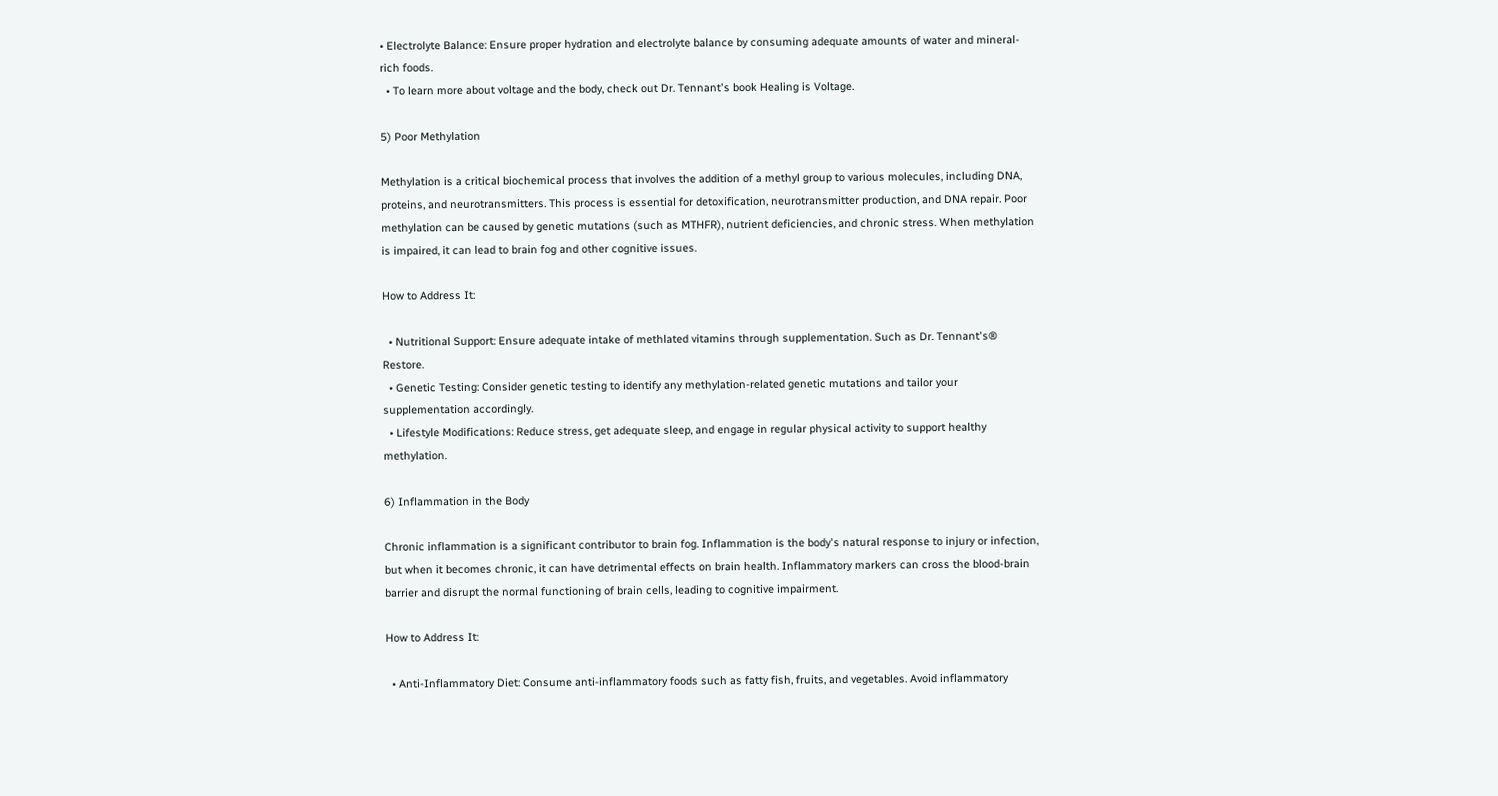• Electrolyte Balance: Ensure proper hydration and electrolyte balance by consuming adequate amounts of water and mineral-rich foods.
  • To learn more about voltage and the body, check out Dr. Tennant's book Healing is Voltage.

5) Poor Methylation

Methylation is a critical biochemical process that involves the addition of a methyl group to various molecules, including DNA, proteins, and neurotransmitters. This process is essential for detoxification, neurotransmitter production, and DNA repair. Poor methylation can be caused by genetic mutations (such as MTHFR), nutrient deficiencies, and chronic stress. When methylation is impaired, it can lead to brain fog and other cognitive issues.

How to Address It:

  • Nutritional Support: Ensure adequate intake of methlated vitamins through supplementation. Such as Dr. Tennant's® Restore.
  • Genetic Testing: Consider genetic testing to identify any methylation-related genetic mutations and tailor your supplementation accordingly.
  • Lifestyle Modifications: Reduce stress, get adequate sleep, and engage in regular physical activity to support healthy methylation.

6) Inflammation in the Body

Chronic inflammation is a significant contributor to brain fog. Inflammation is the body's natural response to injury or infection, but when it becomes chronic, it can have detrimental effects on brain health. Inflammatory markers can cross the blood-brain barrier and disrupt the normal functioning of brain cells, leading to cognitive impairment.

How to Address It:

  • Anti-Inflammatory Diet: Consume anti-inflammatory foods such as fatty fish, fruits, and vegetables. Avoid inflammatory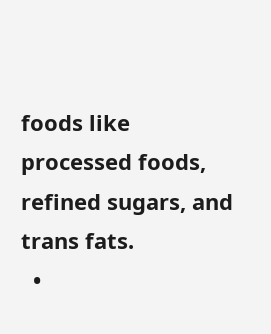foods like processed foods, refined sugars, and trans fats.
  •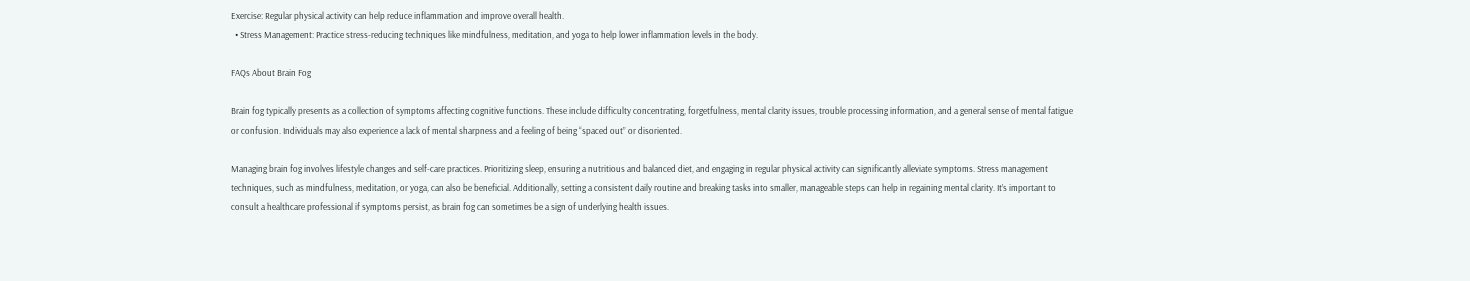Exercise: Regular physical activity can help reduce inflammation and improve overall health.
  • Stress Management: Practice stress-reducing techniques like mindfulness, meditation, and yoga to help lower inflammation levels in the body.

FAQs About Brain Fog

Brain fog typically presents as a collection of symptoms affecting cognitive functions. These include difficulty concentrating, forgetfulness, mental clarity issues, trouble processing information, and a general sense of mental fatigue or confusion. Individuals may also experience a lack of mental sharpness and a feeling of being “spaced out” or disoriented.

Managing brain fog involves lifestyle changes and self-care practices. Prioritizing sleep, ensuring a nutritious and balanced diet, and engaging in regular physical activity can significantly alleviate symptoms. Stress management techniques, such as mindfulness, meditation, or yoga, can also be beneficial. Additionally, setting a consistent daily routine and breaking tasks into smaller, manageable steps can help in regaining mental clarity. It’s important to consult a healthcare professional if symptoms persist, as brain fog can sometimes be a sign of underlying health issues.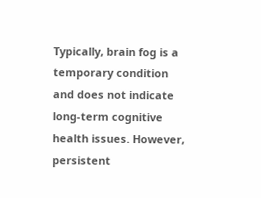Typically, brain fog is a temporary condition and does not indicate long-term cognitive health issues. However, persistent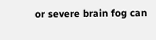or severe brain fog can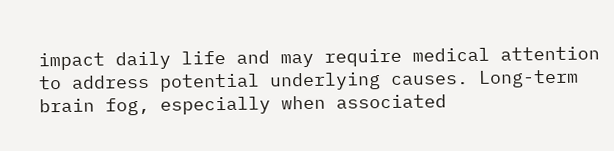impact daily life and may require medical attention to address potential underlying causes. Long-term brain fog, especially when associated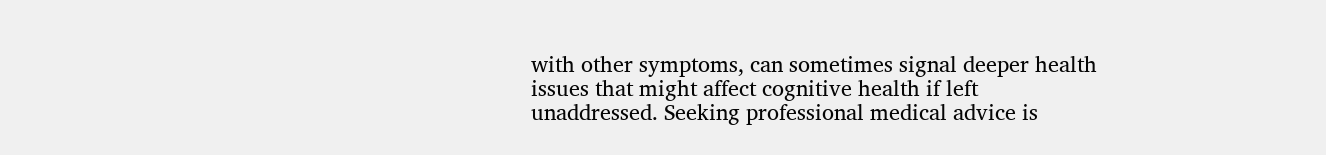with other symptoms, can sometimes signal deeper health issues that might affect cognitive health if left unaddressed. Seeking professional medical advice is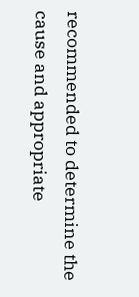recommended to determine the cause and appropriate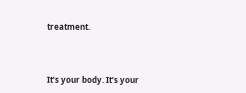treatment.



It’s your body. It’s your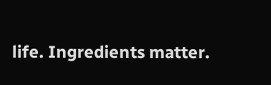life. Ingredients matter.